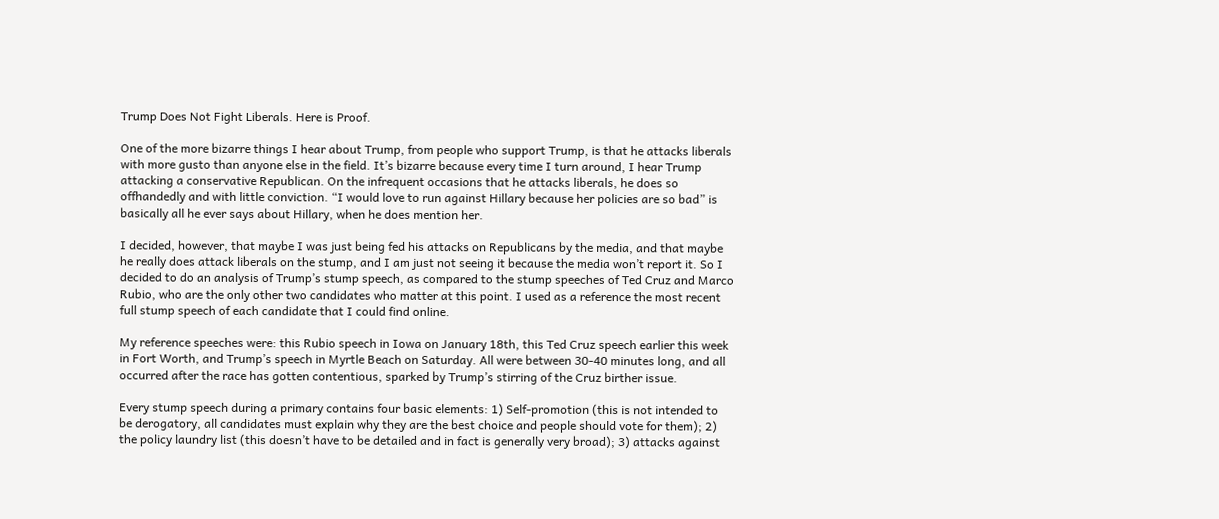Trump Does Not Fight Liberals. Here is Proof.

One of the more bizarre things I hear about Trump, from people who support Trump, is that he attacks liberals with more gusto than anyone else in the field. It’s bizarre because every time I turn around, I hear Trump attacking a conservative Republican. On the infrequent occasions that he attacks liberals, he does so offhandedly and with little conviction. “I would love to run against Hillary because her policies are so bad” is basically all he ever says about Hillary, when he does mention her.

I decided, however, that maybe I was just being fed his attacks on Republicans by the media, and that maybe he really does attack liberals on the stump, and I am just not seeing it because the media won’t report it. So I decided to do an analysis of Trump’s stump speech, as compared to the stump speeches of Ted Cruz and Marco Rubio, who are the only other two candidates who matter at this point. I used as a reference the most recent full stump speech of each candidate that I could find online.

My reference speeches were: this Rubio speech in Iowa on January 18th, this Ted Cruz speech earlier this week in Fort Worth, and Trump’s speech in Myrtle Beach on Saturday. All were between 30-40 minutes long, and all occurred after the race has gotten contentious, sparked by Trump’s stirring of the Cruz birther issue.

Every stump speech during a primary contains four basic elements: 1) Self-promotion (this is not intended to be derogatory, all candidates must explain why they are the best choice and people should vote for them); 2) the policy laundry list (this doesn’t have to be detailed and in fact is generally very broad); 3) attacks against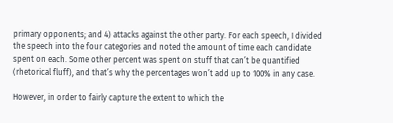primary opponents; and 4) attacks against the other party. For each speech, I divided the speech into the four categories and noted the amount of time each candidate spent on each. Some other percent was spent on stuff that can’t be quantified (rhetorical fluff), and that’s why the percentages won’t add up to 100% in any case.

However, in order to fairly capture the extent to which the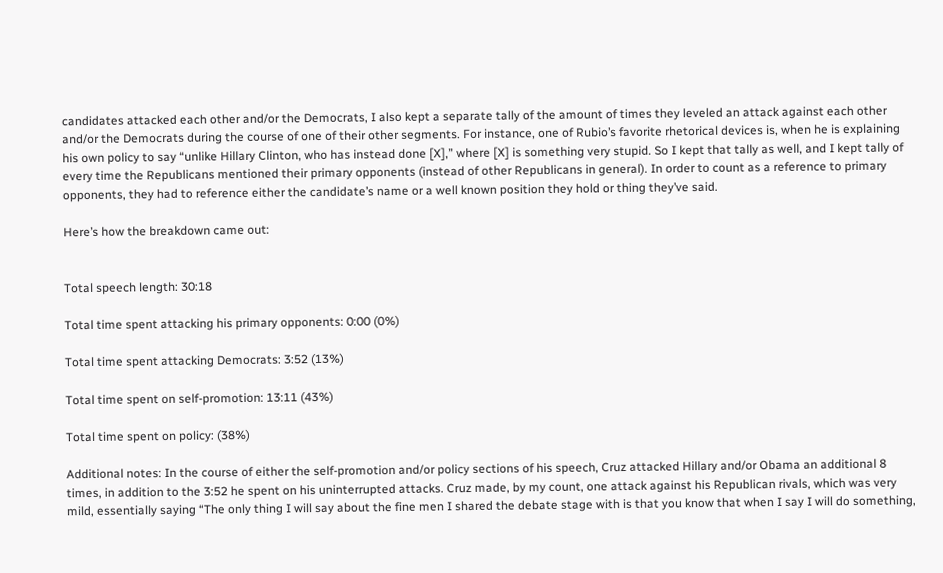candidates attacked each other and/or the Democrats, I also kept a separate tally of the amount of times they leveled an attack against each other and/or the Democrats during the course of one of their other segments. For instance, one of Rubio’s favorite rhetorical devices is, when he is explaining his own policy to say “unlike Hillary Clinton, who has instead done [X],” where [X] is something very stupid. So I kept that tally as well, and I kept tally of every time the Republicans mentioned their primary opponents (instead of other Republicans in general). In order to count as a reference to primary opponents, they had to reference either the candidate’s name or a well known position they hold or thing they’ve said.

Here’s how the breakdown came out:


Total speech length: 30:18

Total time spent attacking his primary opponents: 0:00 (0%)

Total time spent attacking Democrats: 3:52 (13%)

Total time spent on self-promotion: 13:11 (43%)

Total time spent on policy: (38%)

Additional notes: In the course of either the self-promotion and/or policy sections of his speech, Cruz attacked Hillary and/or Obama an additional 8 times, in addition to the 3:52 he spent on his uninterrupted attacks. Cruz made, by my count, one attack against his Republican rivals, which was very mild, essentially saying “The only thing I will say about the fine men I shared the debate stage with is that you know that when I say I will do something,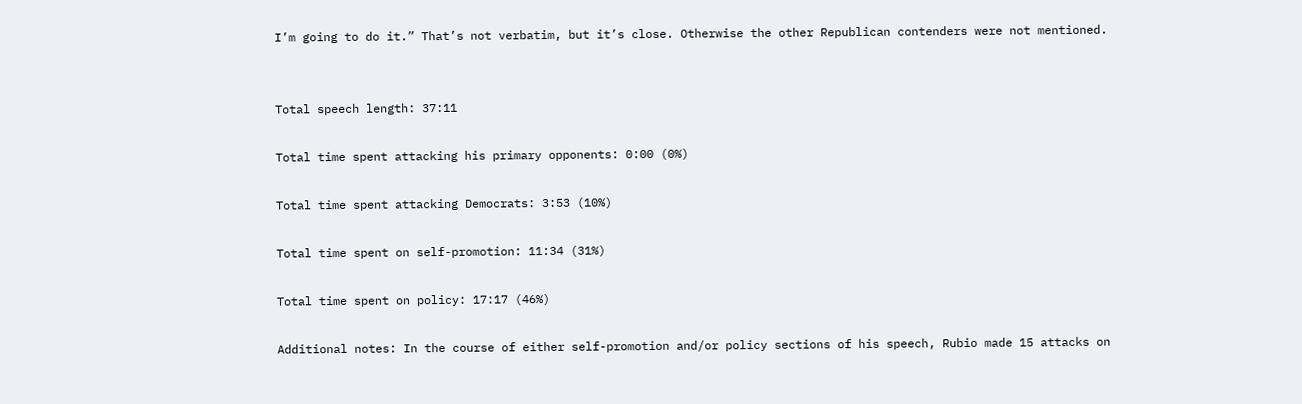I’m going to do it.” That’s not verbatim, but it’s close. Otherwise the other Republican contenders were not mentioned.


Total speech length: 37:11

Total time spent attacking his primary opponents: 0:00 (0%)

Total time spent attacking Democrats: 3:53 (10%)

Total time spent on self-promotion: 11:34 (31%)

Total time spent on policy: 17:17 (46%)

Additional notes: In the course of either self-promotion and/or policy sections of his speech, Rubio made 15 attacks on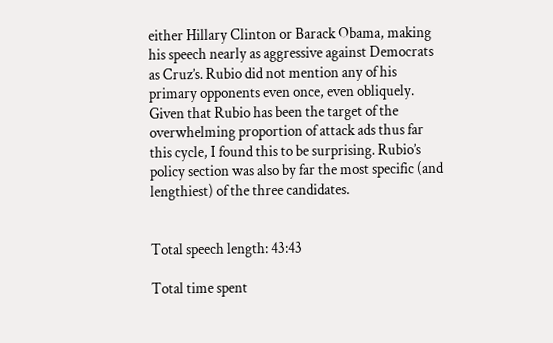either Hillary Clinton or Barack Obama, making his speech nearly as aggressive against Democrats as Cruz’s. Rubio did not mention any of his primary opponents even once, even obliquely. Given that Rubio has been the target of the overwhelming proportion of attack ads thus far this cycle, I found this to be surprising. Rubio’s policy section was also by far the most specific (and lengthiest) of the three candidates.


Total speech length: 43:43

Total time spent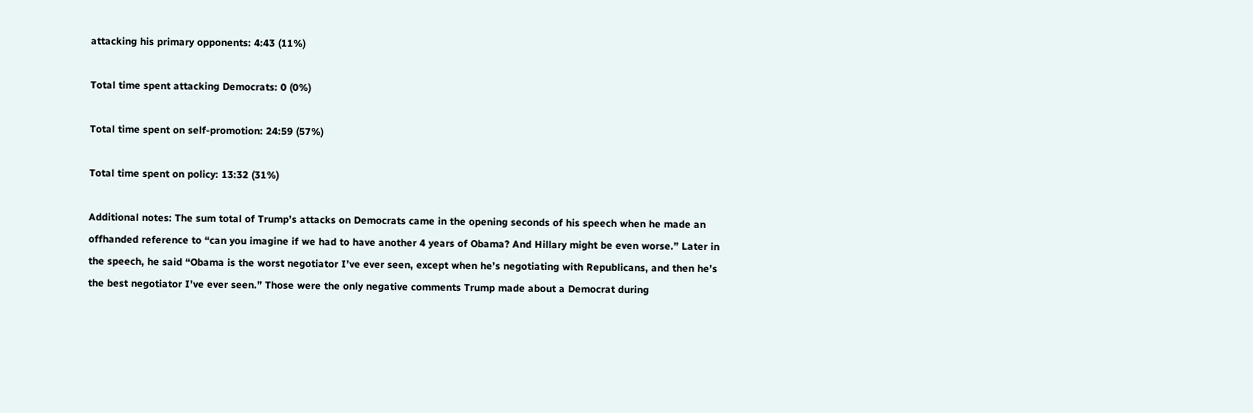attacking his primary opponents: 4:43 (11%)

Total time spent attacking Democrats: 0 (0%)

Total time spent on self-promotion: 24:59 (57%)

Total time spent on policy: 13:32 (31%)

Additional notes: The sum total of Trump’s attacks on Democrats came in the opening seconds of his speech when he made an offhanded reference to “can you imagine if we had to have another 4 years of Obama? And Hillary might be even worse.” Later in the speech, he said “Obama is the worst negotiator I’ve ever seen, except when he’s negotiating with Republicans, and then he’s the best negotiator I’ve ever seen.” Those were the only negative comments Trump made about a Democrat during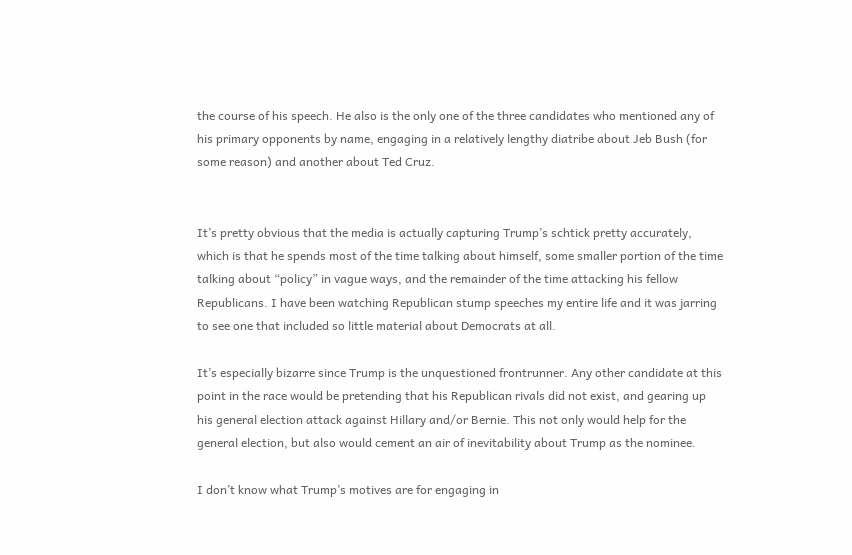the course of his speech. He also is the only one of the three candidates who mentioned any of his primary opponents by name, engaging in a relatively lengthy diatribe about Jeb Bush (for some reason) and another about Ted Cruz.


It’s pretty obvious that the media is actually capturing Trump’s schtick pretty accurately, which is that he spends most of the time talking about himself, some smaller portion of the time talking about “policy” in vague ways, and the remainder of the time attacking his fellow Republicans. I have been watching Republican stump speeches my entire life and it was jarring to see one that included so little material about Democrats at all.

It’s especially bizarre since Trump is the unquestioned frontrunner. Any other candidate at this point in the race would be pretending that his Republican rivals did not exist, and gearing up his general election attack against Hillary and/or Bernie. This not only would help for the general election, but also would cement an air of inevitability about Trump as the nominee.

I don’t know what Trump’s motives are for engaging in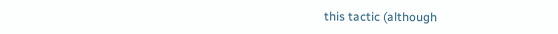this tactic (although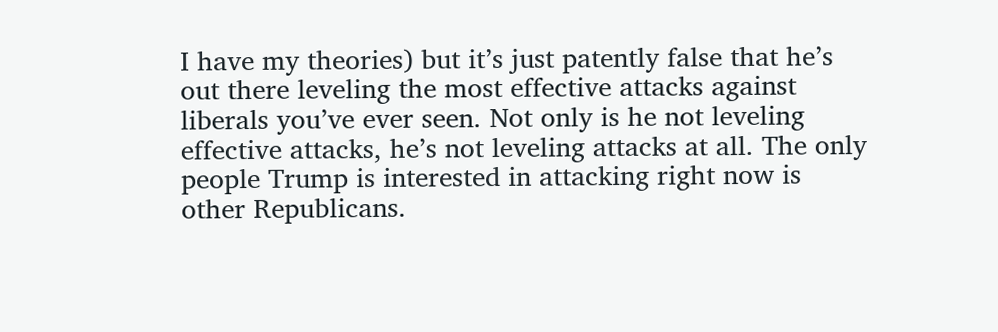I have my theories) but it’s just patently false that he’s out there leveling the most effective attacks against liberals you’ve ever seen. Not only is he not leveling effective attacks, he’s not leveling attacks at all. The only people Trump is interested in attacking right now is other Republicans.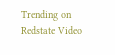Trending on Redstate Video